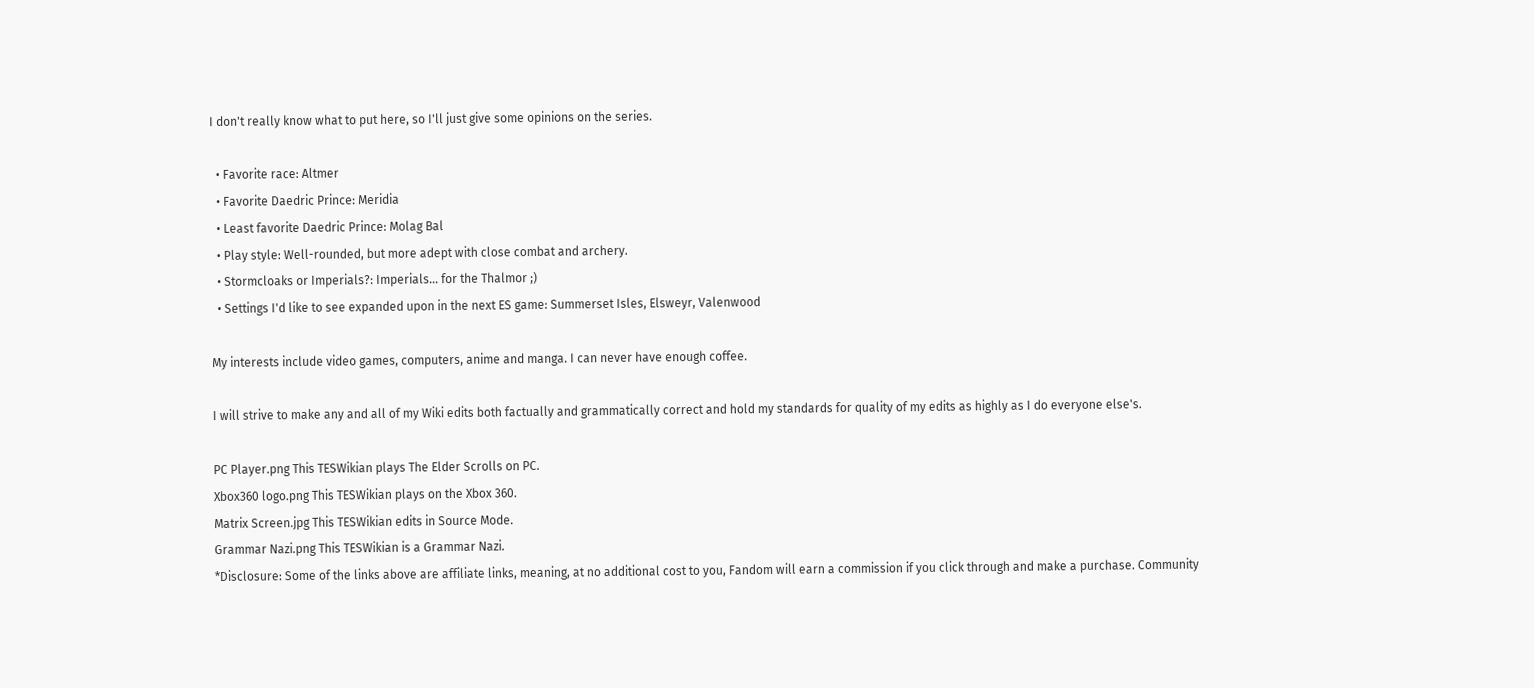I don't really know what to put here, so I'll just give some opinions on the series.

  • Favorite race: Altmer
  • Favorite Daedric Prince: Meridia
  • Least favorite Daedric Prince: Molag Bal
  • Play style: Well-rounded, but more adept with close combat and archery.
  • Stormcloaks or Imperials?: Imperials... for the Thalmor ;)
  • Settings I'd like to see expanded upon in the next ES game: Summerset Isles, Elsweyr, Valenwood

My interests include video games, computers, anime and manga. I can never have enough coffee.

I will strive to make any and all of my Wiki edits both factually and grammatically correct and hold my standards for quality of my edits as highly as I do everyone else's.

PC Player.png This TESWikian plays The Elder Scrolls on PC.
Xbox360 logo.png This TESWikian plays on the Xbox 360.
Matrix Screen.jpg This TESWikian edits in Source Mode.
Grammar Nazi.png This TESWikian is a Grammar Nazi.
*Disclosure: Some of the links above are affiliate links, meaning, at no additional cost to you, Fandom will earn a commission if you click through and make a purchase. Community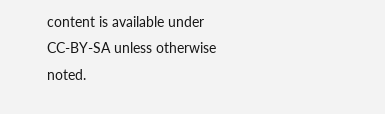content is available under CC-BY-SA unless otherwise noted.